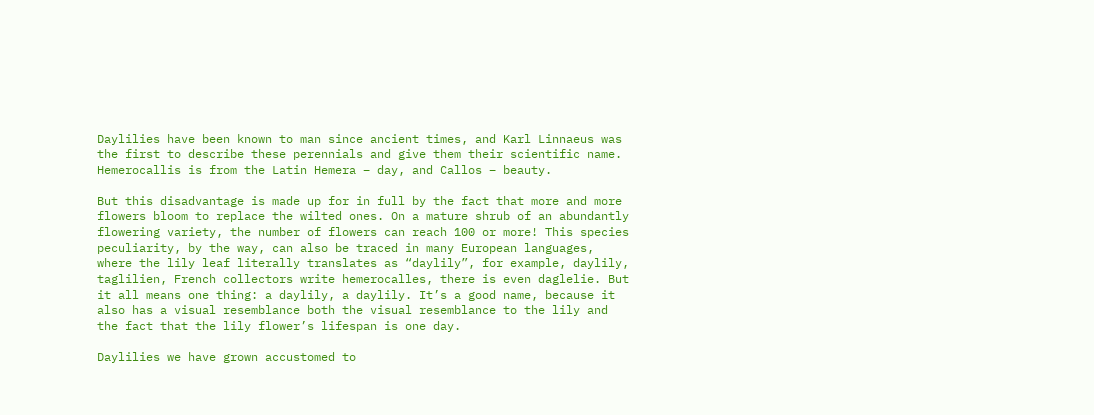Daylilies have been known to man since ancient times, and Karl Linnaeus was the first to describe these perennials and give them their scientific name. Hemerocallis is from the Latin Hemera – day, and Callos – beauty.

But this disadvantage is made up for in full by the fact that more and more flowers bloom to replace the wilted ones. On a mature shrub of an abundantly flowering variety, the number of flowers can reach 100 or more! This species peculiarity, by the way, can also be traced in many European languages, where the lily leaf literally translates as “daylily”, for example, daylily, taglilien, French collectors write hemerocalles, there is even daglelie. But it all means one thing: a daylily, a daylily. It’s a good name, because it also has a visual resemblance both the visual resemblance to the lily and the fact that the lily flower’s lifespan is one day.

Daylilies we have grown accustomed to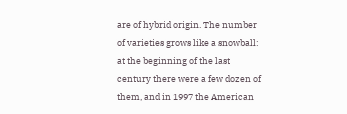are of hybrid origin. The number of varieties grows like a snowball: at the beginning of the last century there were a few dozen of them, and in 1997 the American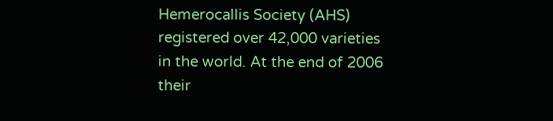Hemerocallis Society (AHS) registered over 42,000 varieties in the world. At the end of 2006 their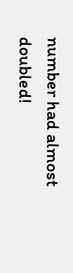number had almost doubled!